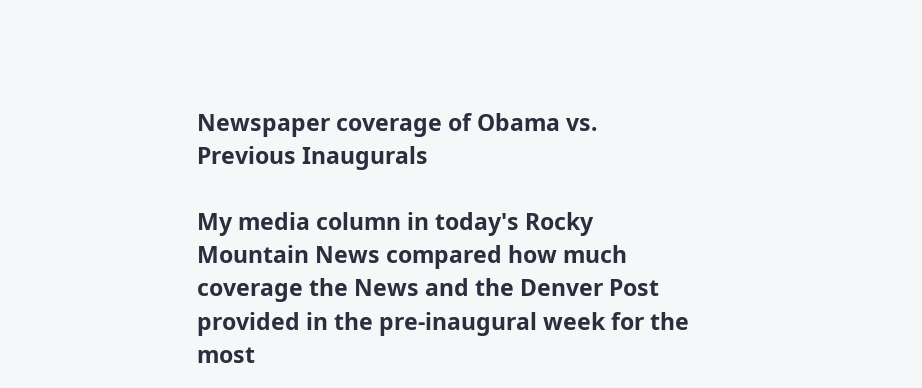Newspaper coverage of Obama vs. Previous Inaugurals

My media column in today's Rocky Mountain News compared how much coverage the News and the Denver Post provided in the pre-inaugural week for the most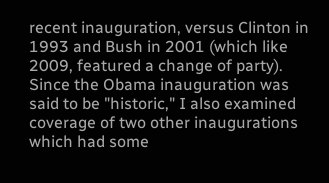recent inauguration, versus Clinton in 1993 and Bush in 2001 (which like 2009, featured a change of party). Since the Obama inauguration was said to be "historic," I also examined coverage of two other inaugurations which had some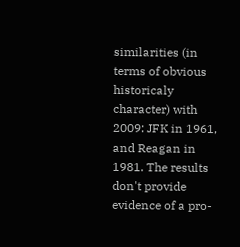similarities (in terms of obvious historicaly character) with 2009: JFK in 1961, and Reagan in 1981. The results don't provide evidence of a pro-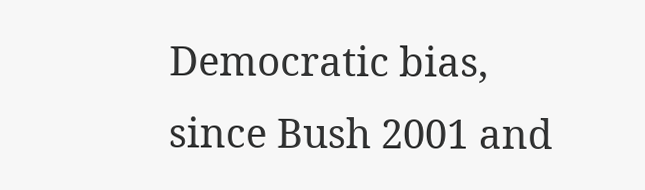Democratic bias, since Bush 2001 and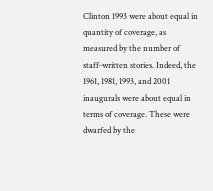Clinton 1993 were about equal in quantity of coverage, as measured by the number of staff-written stories. Indeed, the 1961, 1981, 1993, and 2001 inaugurals were about equal in terms of coverage. These were dwarfed by the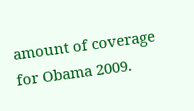amount of coverage for Obama 2009.